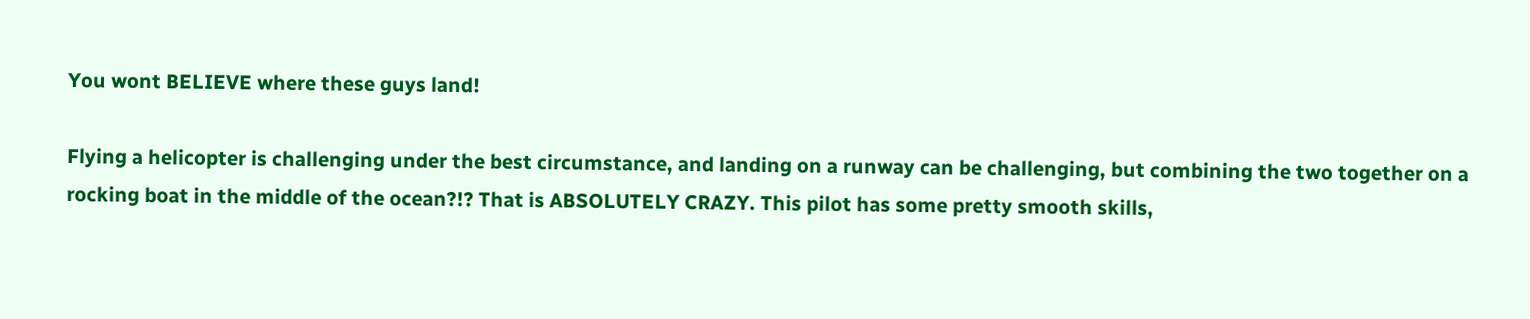You wont BELIEVE where these guys land!

Flying a helicopter is challenging under the best circumstance, and landing on a runway can be challenging, but combining the two together on a rocking boat in the middle of the ocean?!? That is ABSOLUTELY CRAZY. This pilot has some pretty smooth skills,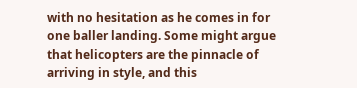with no hesitation as he comes in for one baller landing. Some might argue that helicopters are the pinnacle of arriving in style, and this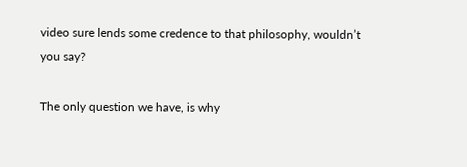video sure lends some credence to that philosophy, wouldn’t you say?

The only question we have, is why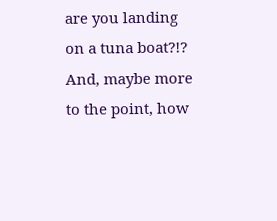are you landing on a tuna boat?!?  And, maybe more to the point, how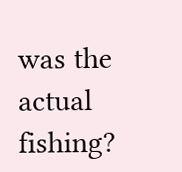was the actual fishing?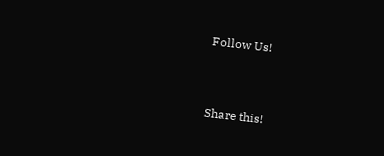Follow Us!


Share this!